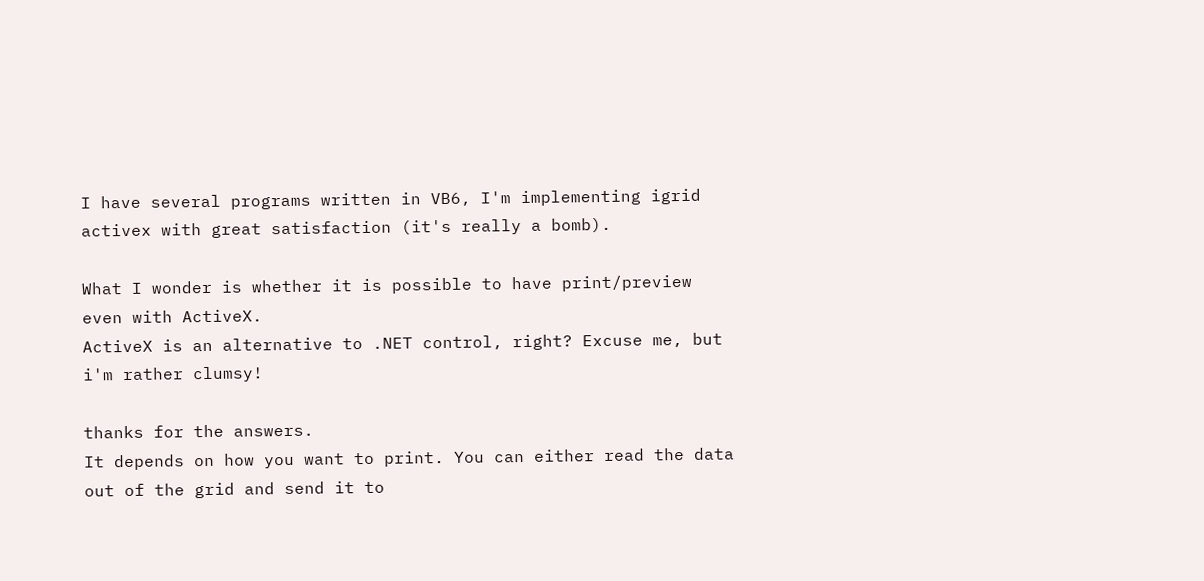I have several programs written in VB6, I'm implementing igrid activex with great satisfaction (it's really a bomb).

What I wonder is whether it is possible to have print/preview even with ActiveX.
ActiveX is an alternative to .NET control, right? Excuse me, but i'm rather clumsy!

thanks for the answers.
It depends on how you want to print. You can either read the data out of the grid and send it to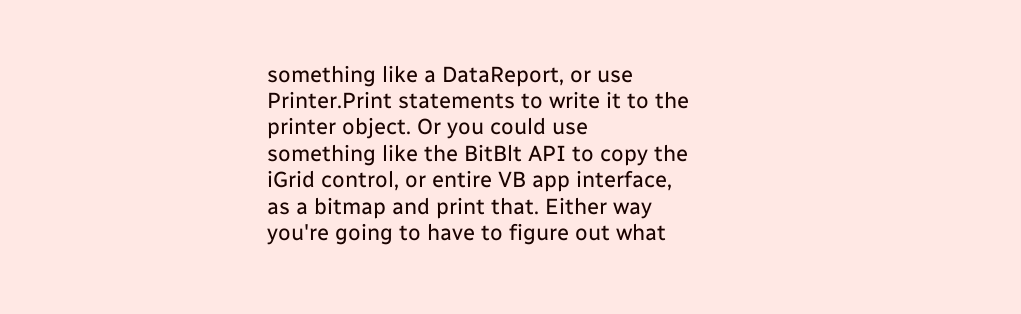something like a DataReport, or use Printer.Print statements to write it to the printer object. Or you could use something like the BitBlt API to copy the iGrid control, or entire VB app interface, as a bitmap and print that. Either way you're going to have to figure out what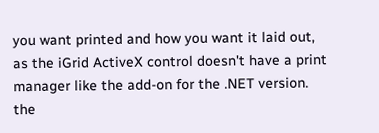you want printed and how you want it laid out, as the iGrid ActiveX control doesn't have a print manager like the add-on for the .NET version.  the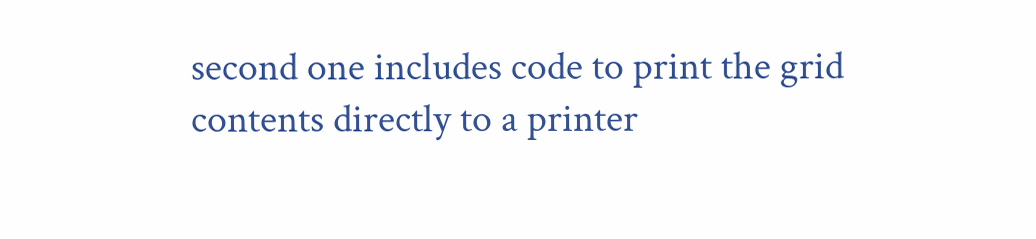second one includes code to print the grid contents directly to a printer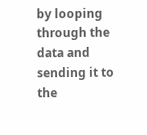by looping through the data and sending it to the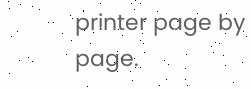printer page by page.